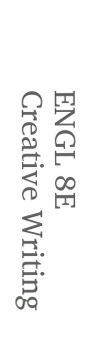ENGL 8E  Creative Writing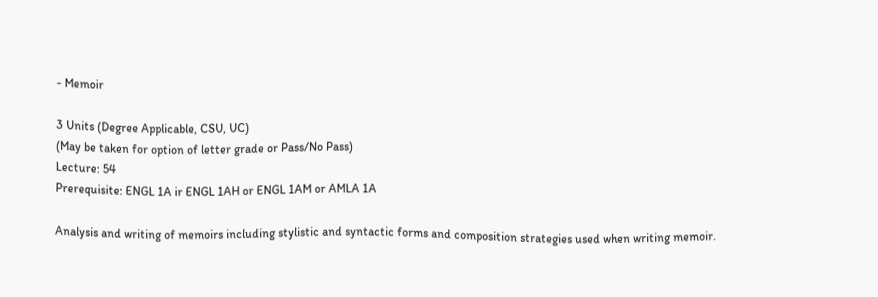- Memoir

3 Units (Degree Applicable, CSU, UC)
(May be taken for option of letter grade or Pass/No Pass)
Lecture: 54
Prerequisite: ENGL 1A ir ENGL 1AH or ENGL 1AM or AMLA 1A

Analysis and writing of memoirs including stylistic and syntactic forms and composition strategies used when writing memoir.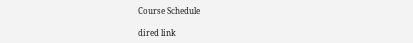Course Schedule

dired link